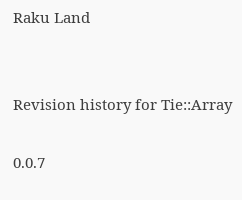Raku Land


Revision history for Tie::Array

0.0.7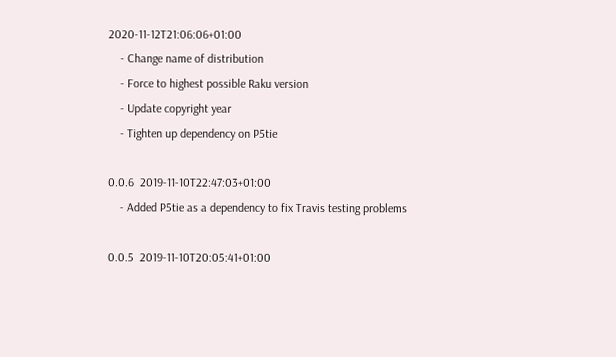2020-11-12T21:06:06+01:00
    - Change name of distribution
    - Force to highest possible Raku version
    - Update copyright year
    - Tighten up dependency on P5tie

0.0.6  2019-11-10T22:47:03+01:00
    - Added P5tie as a dependency to fix Travis testing problems

0.0.5  2019-11-10T20:05:41+01:00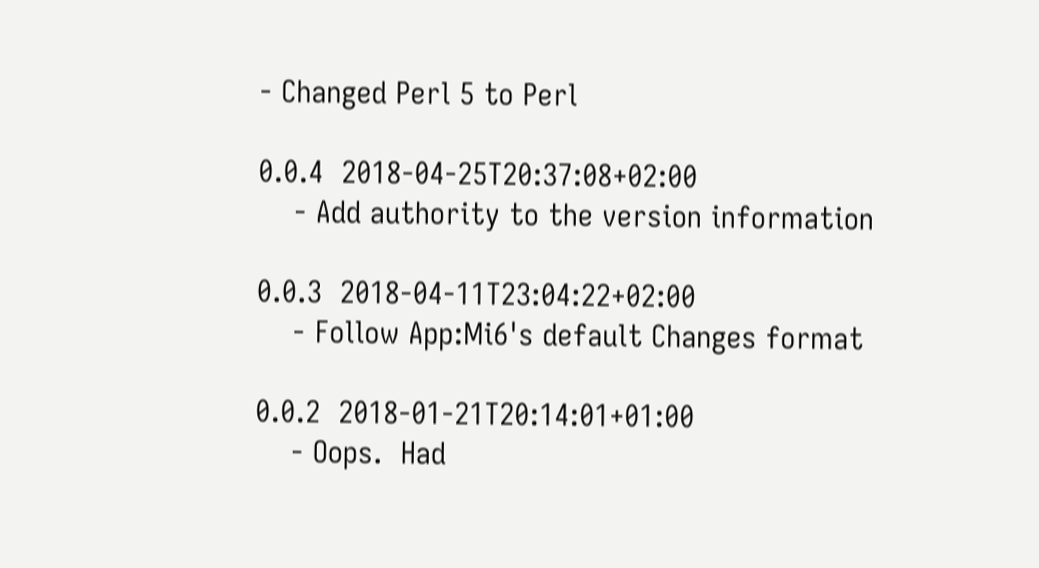- Changed Perl 5 to Perl

0.0.4  2018-04-25T20:37:08+02:00
    - Add authority to the version information

0.0.3  2018-04-11T23:04:22+02:00
    - Follow App:Mi6's default Changes format

0.0.2  2018-01-21T20:14:01+01:00
    - Oops.  Had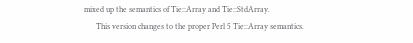mixed up the semantics of Tie::Array and Tie::StdArray.
      This version changes to the proper Perl 5 Tie::Array semantics.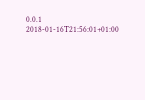0.0.1  2018-01-16T21:56:01+01:00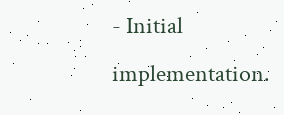- Initial implementation.